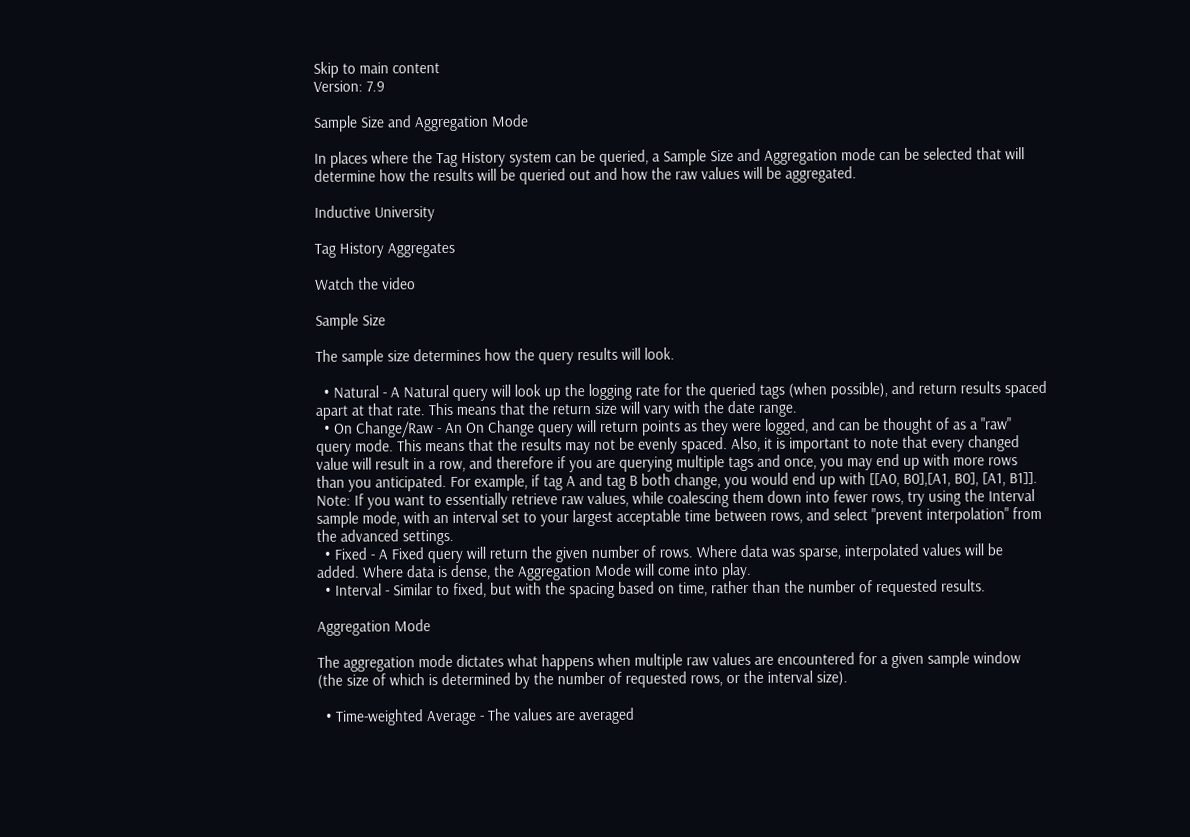Skip to main content
Version: 7.9

Sample Size and Aggregation Mode

In places where the Tag History system can be queried, a Sample Size and Aggregation mode can be selected that will determine how the results will be queried out and how the raw values will be aggregated.

Inductive University

Tag History Aggregates

Watch the video

Sample Size

The sample size determines how the query results will look.

  • Natural - A Natural query will look up the logging rate for the queried tags (when possible), and return results spaced apart at that rate. This means that the return size will vary with the date range.
  • On Change/Raw - An On Change query will return points as they were logged, and can be thought of as a "raw" query mode. This means that the results may not be evenly spaced. Also, it is important to note that every changed value will result in a row, and therefore if you are querying multiple tags and once, you may end up with more rows than you anticipated. For example, if tag A and tag B both change, you would end up with [[A0, B0],[A1, B0], [A1, B1]]. Note: If you want to essentially retrieve raw values, while coalescing them down into fewer rows, try using the Interval sample mode, with an interval set to your largest acceptable time between rows, and select "prevent interpolation" from the advanced settings.
  • Fixed - A Fixed query will return the given number of rows. Where data was sparse, interpolated values will be added. Where data is dense, the Aggregation Mode will come into play.
  • Interval - Similar to fixed, but with the spacing based on time, rather than the number of requested results.

Aggregation Mode

The aggregation mode dictates what happens when multiple raw values are encountered for a given sample window (the size of which is determined by the number of requested rows, or the interval size).

  • Time-weighted Average - The values are averaged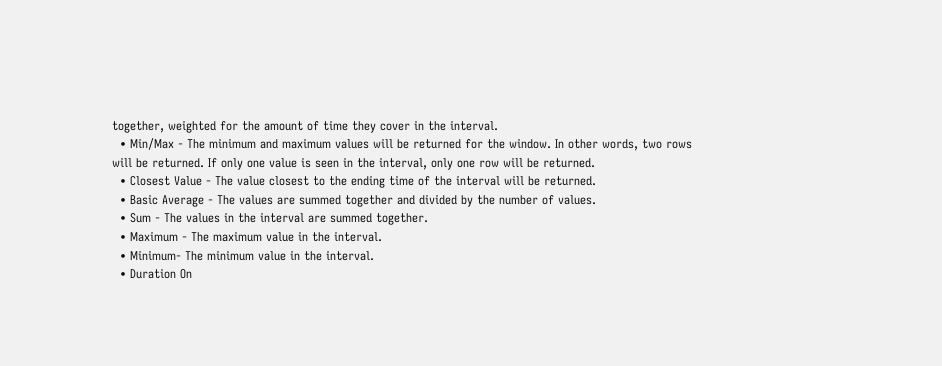together, weighted for the amount of time they cover in the interval.
  • Min/Max - The minimum and maximum values will be returned for the window. In other words, two rows will be returned. If only one value is seen in the interval, only one row will be returned.
  • Closest Value - The value closest to the ending time of the interval will be returned.
  • Basic Average - The values are summed together and divided by the number of values.
  • Sum - The values in the interval are summed together.
  • Maximum - The maximum value in the interval.
  • Minimum- The minimum value in the interval.
  • Duration On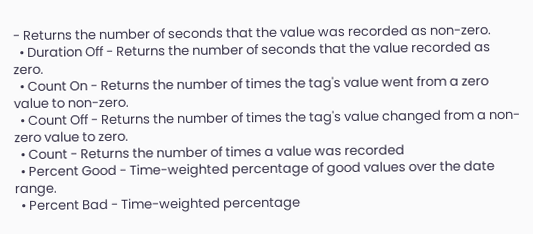- Returns the number of seconds that the value was recorded as non-zero.
  • Duration Off - Returns the number of seconds that the value recorded as zero.
  • Count On - Returns the number of times the tag's value went from a zero value to non-zero.
  • Count Off - Returns the number of times the tag's value changed from a non-zero value to zero.
  • Count - Returns the number of times a value was recorded
  • Percent Good - Time-weighted percentage of good values over the date range.
  • Percent Bad - Time-weighted percentage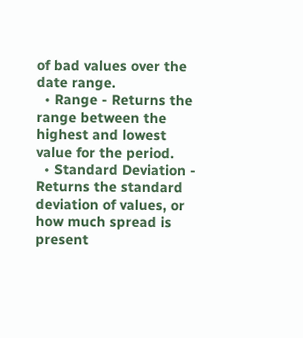of bad values over the date range.
  • Range - Returns the range between the highest and lowest value for the period.
  • Standard Deviation - Returns the standard deviation of values, or how much spread is present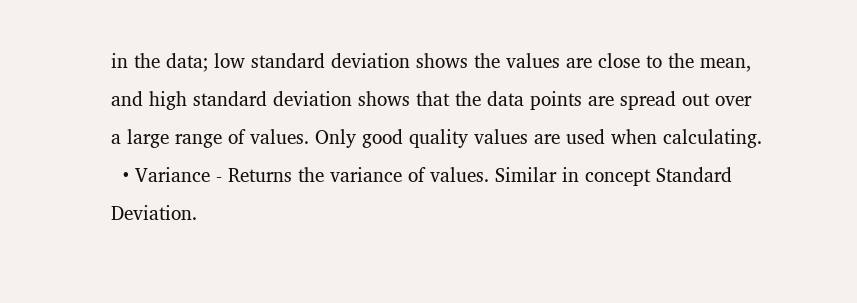in the data; low standard deviation shows the values are close to the mean, and high standard deviation shows that the data points are spread out over a large range of values. Only good quality values are used when calculating.
  • Variance - Returns the variance of values. Similar in concept Standard Deviation.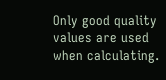Only good quality values are used when calculating.